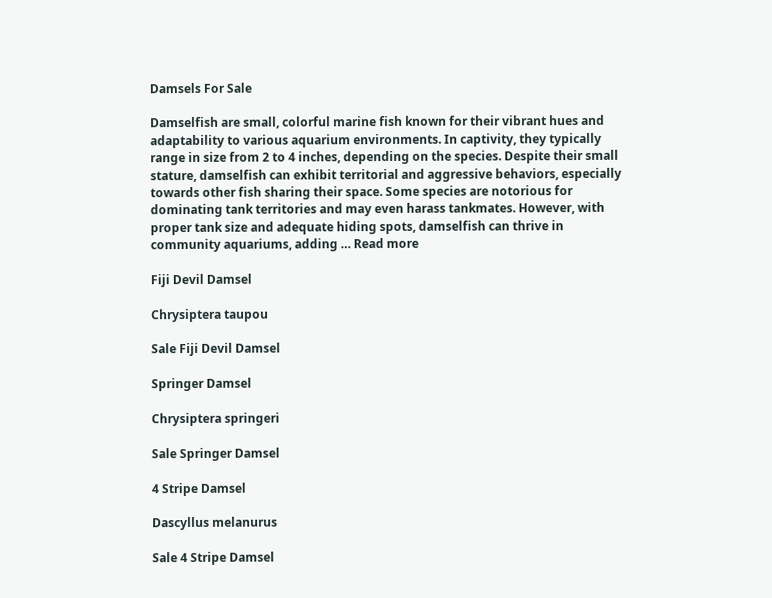Damsels For Sale

Damselfish are small, colorful marine fish known for their vibrant hues and adaptability to various aquarium environments. In captivity, they typically range in size from 2 to 4 inches, depending on the species. Despite their small stature, damselfish can exhibit territorial and aggressive behaviors, especially towards other fish sharing their space. Some species are notorious for dominating tank territories and may even harass tankmates. However, with proper tank size and adequate hiding spots, damselfish can thrive in community aquariums, adding … Read more

Fiji Devil Damsel

Chrysiptera taupou

Sale Fiji Devil Damsel

Springer Damsel

Chrysiptera springeri

Sale Springer Damsel

4 Stripe Damsel

Dascyllus melanurus

Sale 4 Stripe Damsel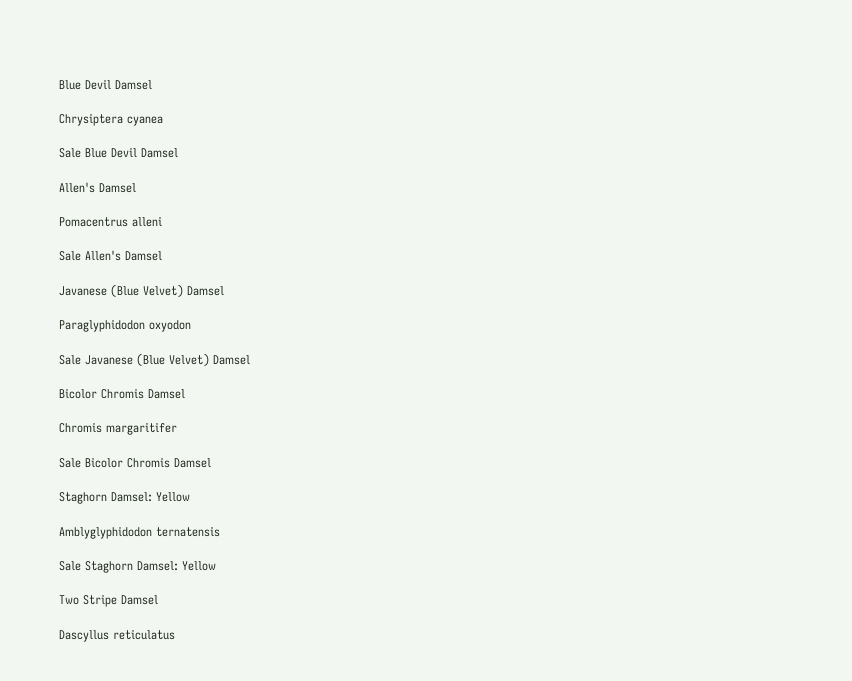Blue Devil Damsel

Chrysiptera cyanea

Sale Blue Devil Damsel

Allen's Damsel

Pomacentrus alleni

Sale Allen's Damsel

Javanese (Blue Velvet) Damsel

Paraglyphidodon oxyodon

Sale Javanese (Blue Velvet) Damsel

Bicolor Chromis Damsel

Chromis margaritifer

Sale Bicolor Chromis Damsel

Staghorn Damsel: Yellow

Amblyglyphidodon ternatensis

Sale Staghorn Damsel: Yellow

Two Stripe Damsel

Dascyllus reticulatus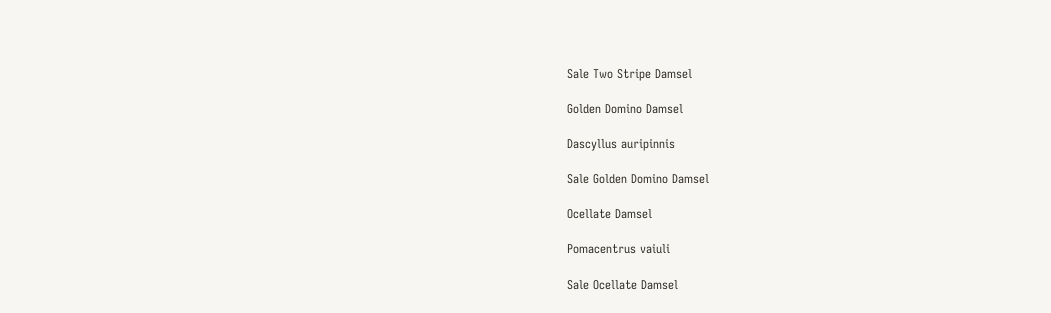Sale Two Stripe Damsel

Golden Domino Damsel

Dascyllus auripinnis

Sale Golden Domino Damsel

Ocellate Damsel

Pomacentrus vaiuli

Sale Ocellate Damsel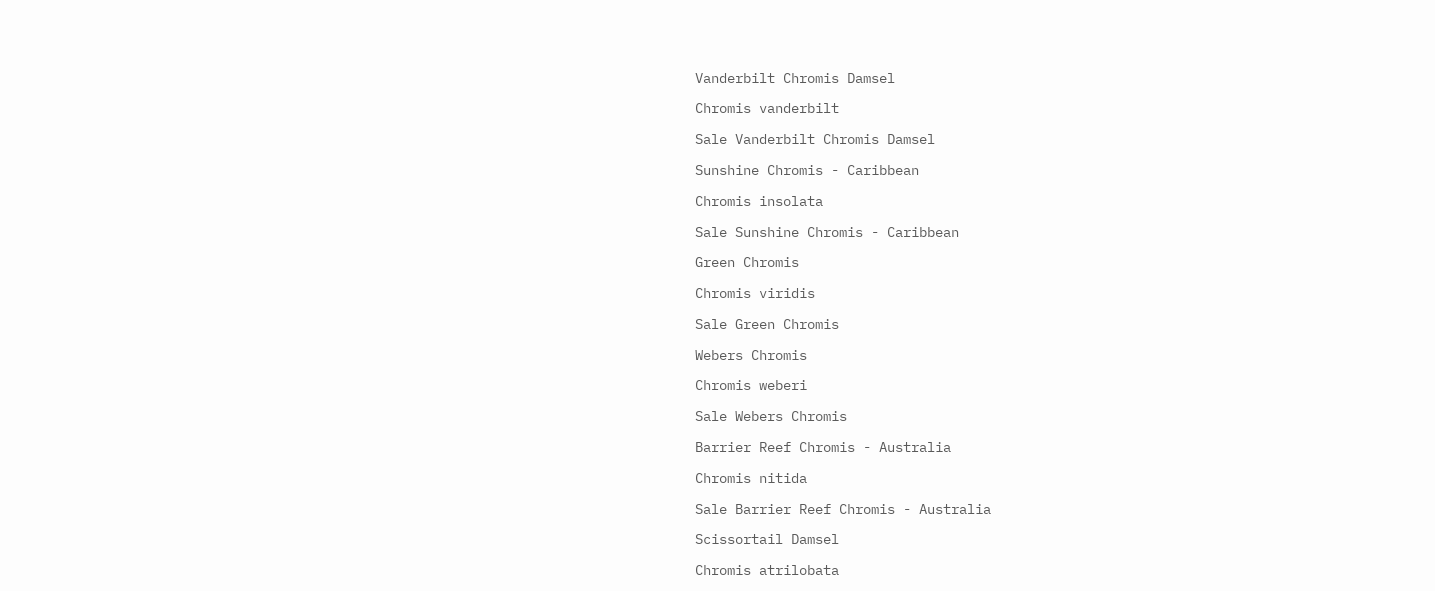Vanderbilt Chromis Damsel

Chromis vanderbilt

Sale Vanderbilt Chromis Damsel

Sunshine Chromis - Caribbean

Chromis insolata

Sale Sunshine Chromis - Caribbean

Green Chromis

Chromis viridis

Sale Green Chromis

Webers Chromis

Chromis weberi

Sale Webers Chromis

Barrier Reef Chromis - Australia

Chromis nitida

Sale Barrier Reef Chromis - Australia

Scissortail Damsel

Chromis atrilobata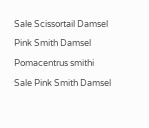Sale Scissortail Damsel

Pink Smith Damsel

Pomacentrus smithi

Sale Pink Smith Damsel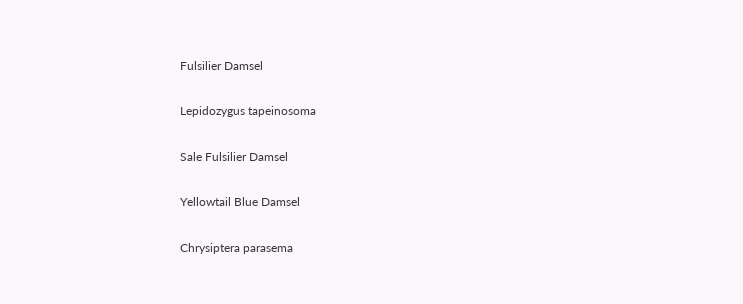Fulsilier Damsel

Lepidozygus tapeinosoma

Sale Fulsilier Damsel

Yellowtail Blue Damsel

Chrysiptera parasema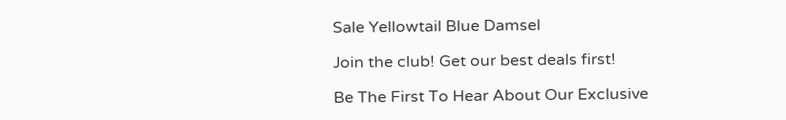Sale Yellowtail Blue Damsel

Join the club! Get our best deals first!

Be The First To Hear About Our Exclusive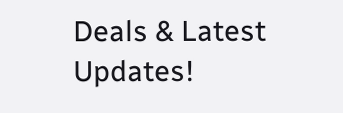Deals & Latest Updates!